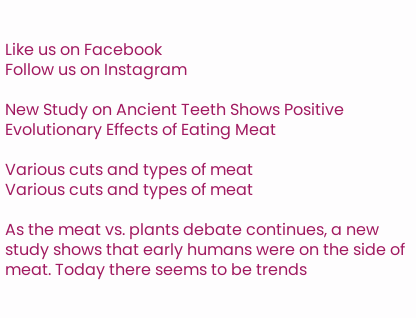Like us on Facebook
Follow us on Instagram

New Study on Ancient Teeth Shows Positive Evolutionary Effects of Eating Meat

Various cuts and types of meat
Various cuts and types of meat

As the meat vs. plants debate continues, a new study shows that early humans were on the side of meat. Today there seems to be trends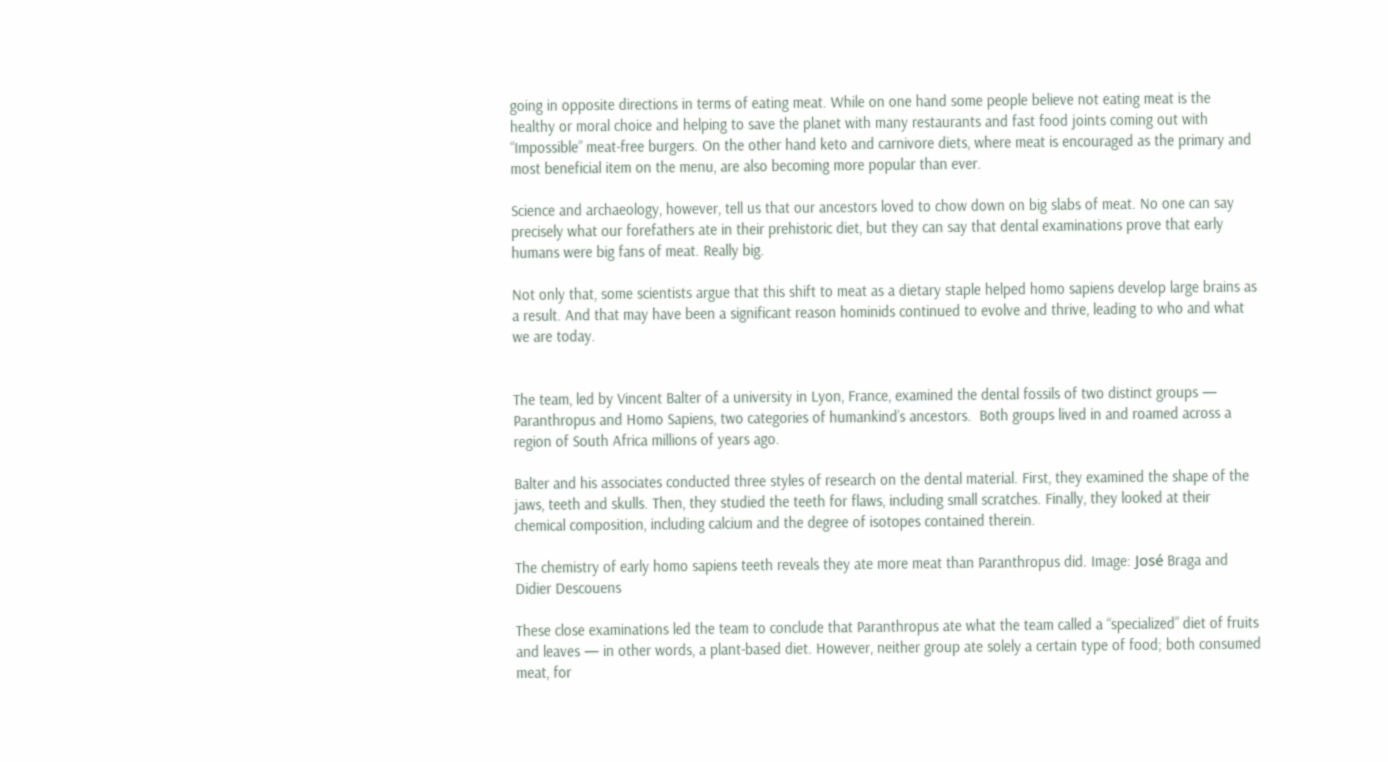going in opposite directions in terms of eating meat. While on one hand some people believe not eating meat is the healthy or moral choice and helping to save the planet with many restaurants and fast food joints coming out with “Impossible” meat-free burgers. On the other hand keto and carnivore diets, where meat is encouraged as the primary and most beneficial item on the menu, are also becoming more popular than ever.

Science and archaeology, however, tell us that our ancestors loved to chow down on big slabs of meat. No one can say precisely what our forefathers ate in their prehistoric diet, but they can say that dental examinations prove that early humans were big fans of meat. Really big.

Not only that, some scientists argue that this shift to meat as a dietary staple helped homo sapiens develop large brains as a result. And that may have been a significant reason hominids continued to evolve and thrive, leading to who and what we are today.


The team, led by Vincent Balter of a university in Lyon, France, examined the dental fossils of two distinct groups — Paranthropus and Homo Sapiens, two categories of humankind’s ancestors.  Both groups lived in and roamed across a region of South Africa millions of years ago.

Balter and his associates conducted three styles of research on the dental material. First, they examined the shape of the jaws, teeth and skulls. Then, they studied the teeth for flaws, including small scratches. Finally, they looked at their chemical composition, including calcium and the degree of isotopes contained therein.

The chemistry of early homo sapiens teeth reveals they ate more meat than Paranthropus did. Image: José Braga and Didier Descouens

These close examinations led the team to conclude that Paranthropus ate what the team called a “specialized” diet of fruits and leaves — in other words, a plant-based diet. However, neither group ate solely a certain type of food; both consumed meat, for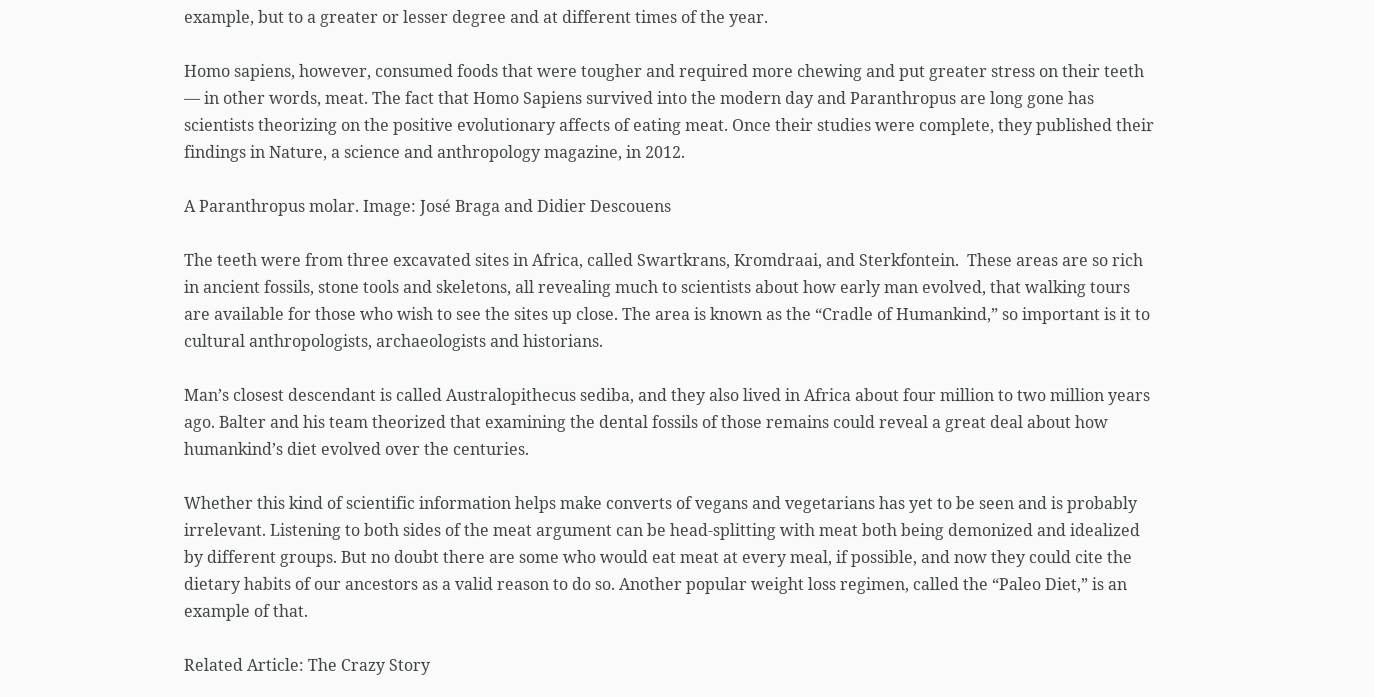example, but to a greater or lesser degree and at different times of the year.

Homo sapiens, however, consumed foods that were tougher and required more chewing and put greater stress on their teeth — in other words, meat. The fact that Homo Sapiens survived into the modern day and Paranthropus are long gone has scientists theorizing on the positive evolutionary affects of eating meat. Once their studies were complete, they published their findings in Nature, a science and anthropology magazine, in 2012.

A Paranthropus molar. Image: José Braga and Didier Descouens

The teeth were from three excavated sites in Africa, called Swartkrans, Kromdraai, and Sterkfontein.  These areas are so rich in ancient fossils, stone tools and skeletons, all revealing much to scientists about how early man evolved, that walking tours are available for those who wish to see the sites up close. The area is known as the “Cradle of Humankind,” so important is it to cultural anthropologists, archaeologists and historians.

Man’s closest descendant is called Australopithecus sediba, and they also lived in Africa about four million to two million years ago. Balter and his team theorized that examining the dental fossils of those remains could reveal a great deal about how humankind’s diet evolved over the centuries.

Whether this kind of scientific information helps make converts of vegans and vegetarians has yet to be seen and is probably irrelevant. Listening to both sides of the meat argument can be head-splitting with meat both being demonized and idealized by different groups. But no doubt there are some who would eat meat at every meal, if possible, and now they could cite the dietary habits of our ancestors as a valid reason to do so. Another popular weight loss regimen, called the “Paleo Diet,” is an example of that.

Related Article: The Crazy Story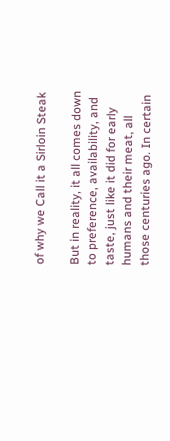of why we Call it a Sirloin Steak

But in reality, it all comes down to preference, availability, and taste, just like it did for early humans and their meat, all those centuries ago. In certain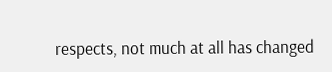respects, not much at all has changed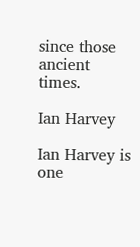since those ancient times.

Ian Harvey

Ian Harvey is one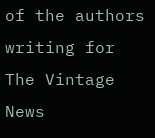of the authors writing for The Vintage News